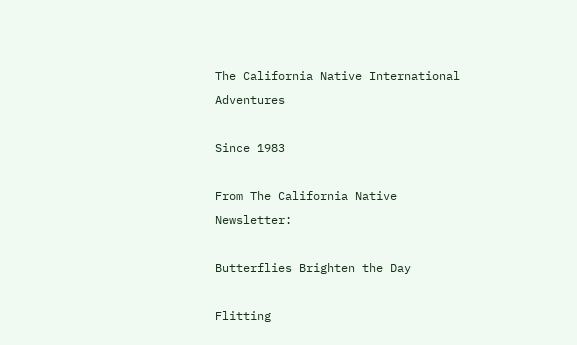The California Native International Adventures

Since 1983

From The California Native Newsletter:

Butterflies Brighten the Day

Flitting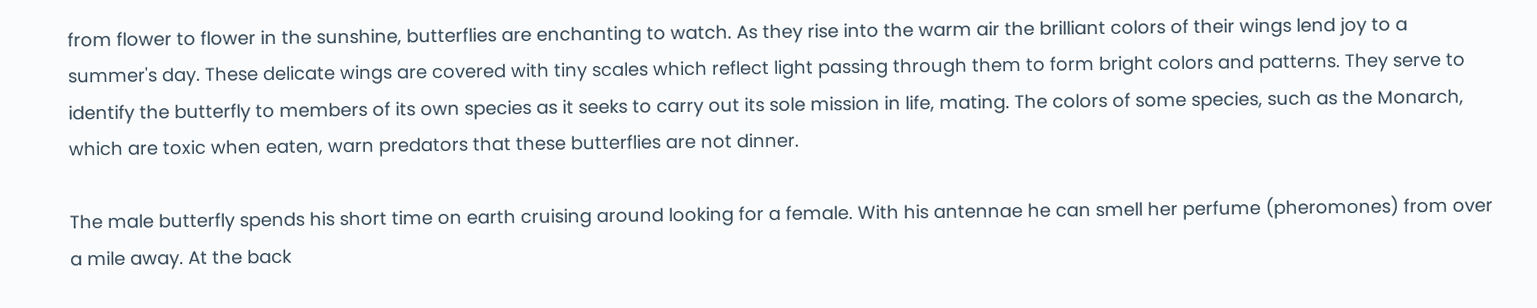from flower to flower in the sunshine, butterflies are enchanting to watch. As they rise into the warm air the brilliant colors of their wings lend joy to a summer's day. These delicate wings are covered with tiny scales which reflect light passing through them to form bright colors and patterns. They serve to identify the butterfly to members of its own species as it seeks to carry out its sole mission in life, mating. The colors of some species, such as the Monarch, which are toxic when eaten, warn predators that these butterflies are not dinner.

The male butterfly spends his short time on earth cruising around looking for a female. With his antennae he can smell her perfume (pheromones) from over a mile away. At the back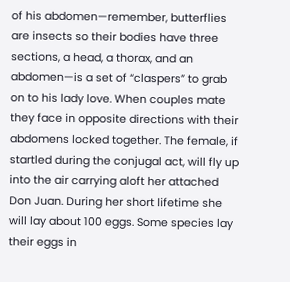of his abdomen—remember, butterflies are insects so their bodies have three sections, a head, a thorax, and an abdomen—is a set of “claspers” to grab on to his lady love. When couples mate they face in opposite directions with their abdomens locked together. The female, if startled during the conjugal act, will fly up into the air carrying aloft her attached Don Juan. During her short lifetime she will lay about 100 eggs. Some species lay their eggs in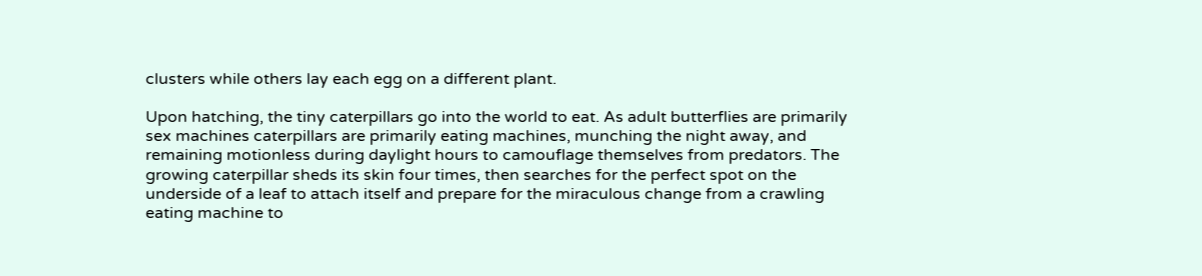clusters while others lay each egg on a different plant.

Upon hatching, the tiny caterpillars go into the world to eat. As adult butterflies are primarily sex machines caterpillars are primarily eating machines, munching the night away, and remaining motionless during daylight hours to camouflage themselves from predators. The growing caterpillar sheds its skin four times, then searches for the perfect spot on the underside of a leaf to attach itself and prepare for the miraculous change from a crawling eating machine to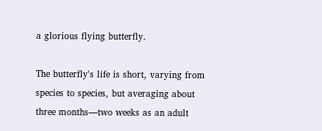a glorious flying butterfly.

The butterfly's life is short, varying from species to species, but averaging about three months—two weeks as an adult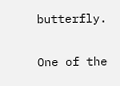butterfly.

One of the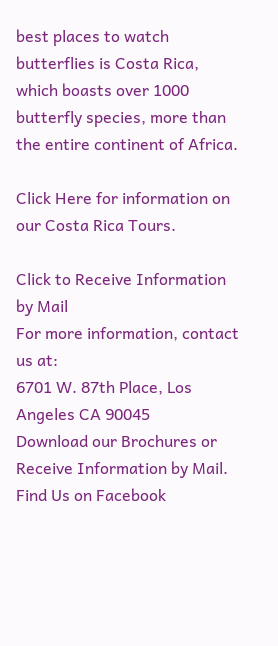best places to watch butterflies is Costa Rica, which boasts over 1000 butterfly species, more than the entire continent of Africa.

Click Here for information on our Costa Rica Tours.

Click to Receive Information by Mail
For more information, contact us at:
6701 W. 87th Place, Los Angeles CA 90045
Download our Brochures or Receive Information by Mail.
Find Us on Facebook